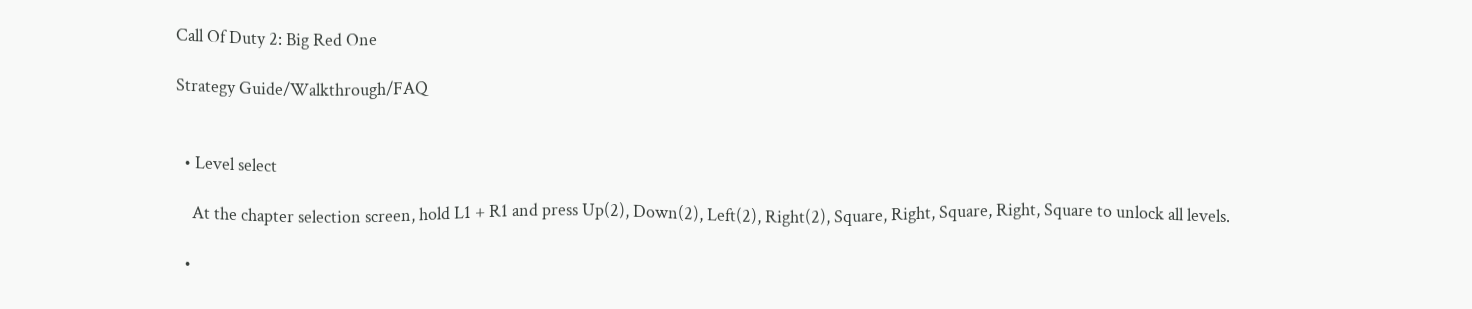Call Of Duty 2: Big Red One

Strategy Guide/Walkthrough/FAQ


  • Level select

    At the chapter selection screen, hold L1 + R1 and press Up(2), Down(2), Left(2), Right(2), Square, Right, Square, Right, Square to unlock all levels.

  •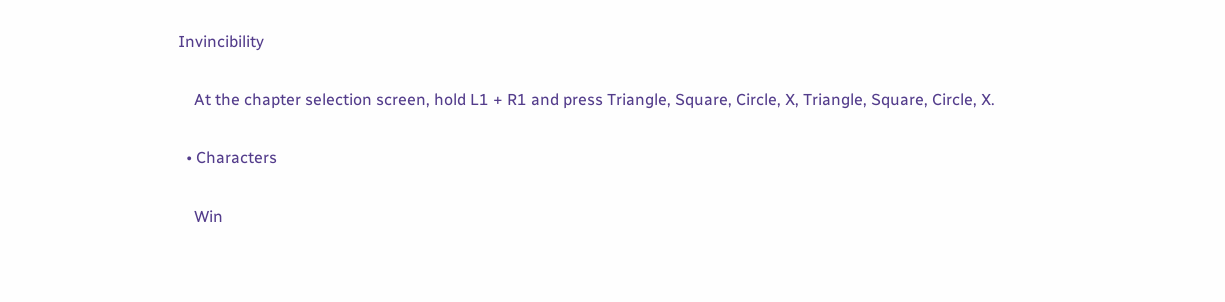Invincibility

    At the chapter selection screen, hold L1 + R1 and press Triangle, Square, Circle, X, Triangle, Square, Circle, X.

  • Characters

    Win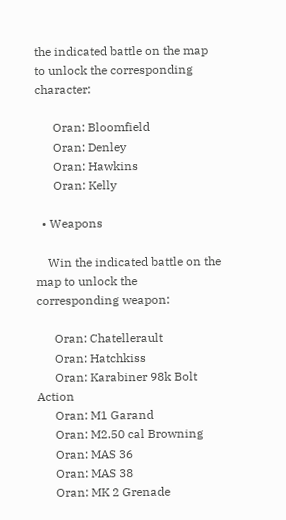the indicated battle on the map to unlock the corresponding character:

      Oran: Bloomfield
      Oran: Denley
      Oran: Hawkins
      Oran: Kelly

  • Weapons

    Win the indicated battle on the map to unlock the corresponding weapon:

      Oran: Chatellerault
      Oran: Hatchkiss
      Oran: Karabiner 98k Bolt Action
      Oran: M1 Garand
      Oran: M2.50 cal Browning
      Oran: MAS 36
      Oran: MAS 38
      Oran: MK 2 Grenade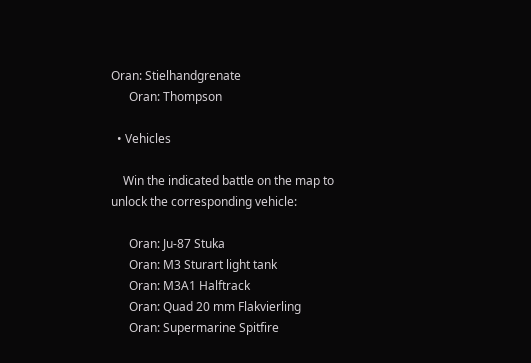Oran: Stielhandgrenate
      Oran: Thompson

  • Vehicles

    Win the indicated battle on the map to unlock the corresponding vehicle:

      Oran: Ju-87 Stuka
      Oran: M3 Sturart light tank
      Oran: M3A1 Halftrack
      Oran: Quad 20 mm Flakvierling
      Oran: Supermarine Spitfire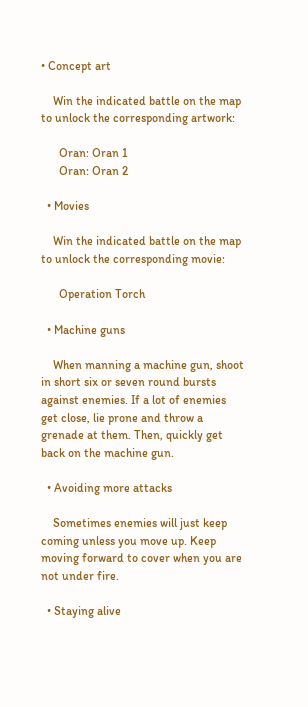• Concept art

    Win the indicated battle on the map to unlock the corresponding artwork:

      Oran: Oran 1
      Oran: Oran 2

  • Movies

    Win the indicated battle on the map to unlock the corresponding movie:

      Operation Torch

  • Machine guns

    When manning a machine gun, shoot in short six or seven round bursts against enemies. If a lot of enemies get close, lie prone and throw a grenade at them. Then, quickly get back on the machine gun.

  • Avoiding more attacks

    Sometimes enemies will just keep coming unless you move up. Keep moving forward to cover when you are not under fire.

  • Staying alive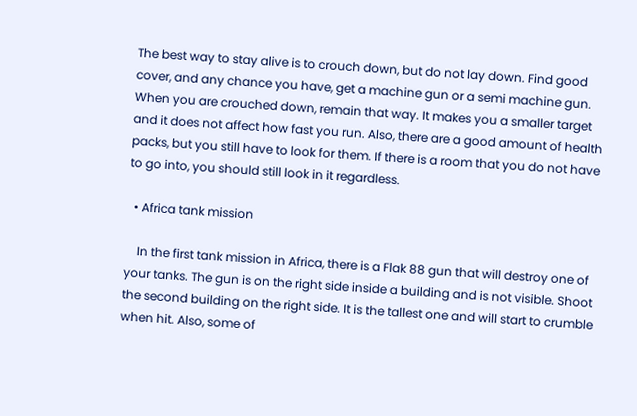The best way to stay alive is to crouch down, but do not lay down. Find good cover, and any chance you have, get a machine gun or a semi machine gun. When you are crouched down, remain that way. It makes you a smaller target and it does not affect how fast you run. Also, there are a good amount of health packs, but you still have to look for them. If there is a room that you do not have to go into, you should still look in it regardless.

  • Africa tank mission

    In the first tank mission in Africa, there is a Flak 88 gun that will destroy one of your tanks. The gun is on the right side inside a building and is not visible. Shoot the second building on the right side. It is the tallest one and will start to crumble when hit. Also, some of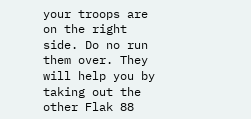your troops are on the right side. Do no run them over. They will help you by taking out the other Flak 88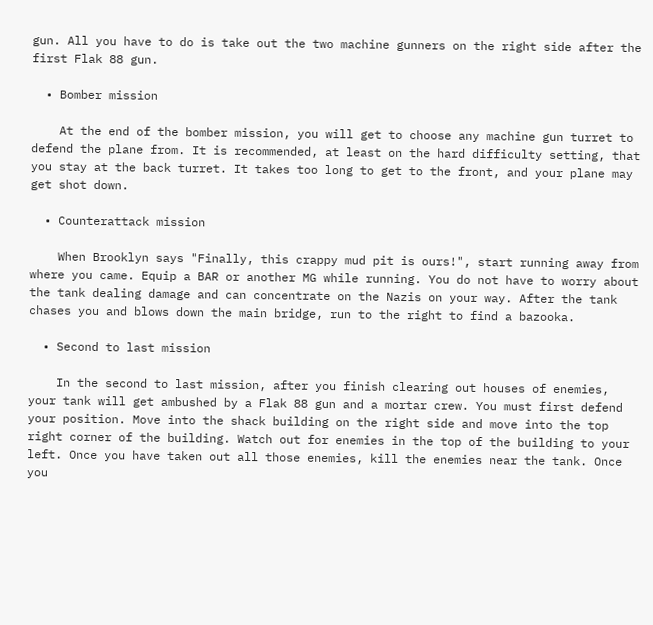gun. All you have to do is take out the two machine gunners on the right side after the first Flak 88 gun.

  • Bomber mission

    At the end of the bomber mission, you will get to choose any machine gun turret to defend the plane from. It is recommended, at least on the hard difficulty setting, that you stay at the back turret. It takes too long to get to the front, and your plane may get shot down.

  • Counterattack mission

    When Brooklyn says "Finally, this crappy mud pit is ours!", start running away from where you came. Equip a BAR or another MG while running. You do not have to worry about the tank dealing damage and can concentrate on the Nazis on your way. After the tank chases you and blows down the main bridge, run to the right to find a bazooka.

  • Second to last mission

    In the second to last mission, after you finish clearing out houses of enemies, your tank will get ambushed by a Flak 88 gun and a mortar crew. You must first defend your position. Move into the shack building on the right side and move into the top right corner of the building. Watch out for enemies in the top of the building to your left. Once you have taken out all those enemies, kill the enemies near the tank. Once you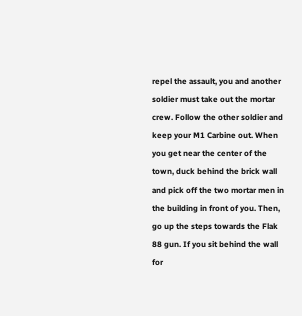repel the assault, you and another soldier must take out the mortar crew. Follow the other soldier and keep your M1 Carbine out. When you get near the center of the town, duck behind the brick wall and pick off the two mortar men in the building in front of you. Then, go up the steps towards the Flak 88 gun. If you sit behind the wall for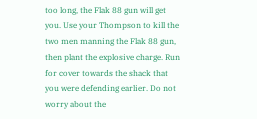too long, the Flak 88 gun will get you. Use your Thompson to kill the two men manning the Flak 88 gun, then plant the explosive charge. Run for cover towards the shack that you were defending earlier. Do not worry about the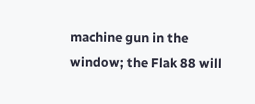machine gun in the window; the Flak 88 will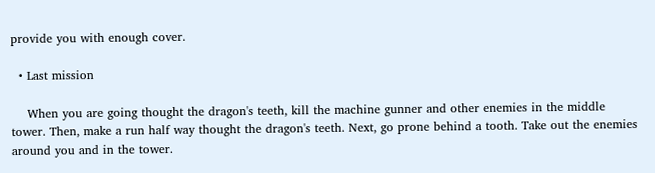provide you with enough cover.

  • Last mission

    When you are going thought the dragon's teeth, kill the machine gunner and other enemies in the middle tower. Then, make a run half way thought the dragon's teeth. Next, go prone behind a tooth. Take out the enemies around you and in the tower.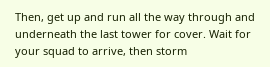Then, get up and run all the way through and underneath the last tower for cover. Wait for your squad to arrive, then storm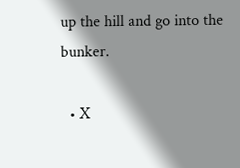up the hill and go into the bunker.

  • X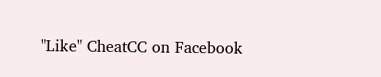"Like" CheatCC on Facebook